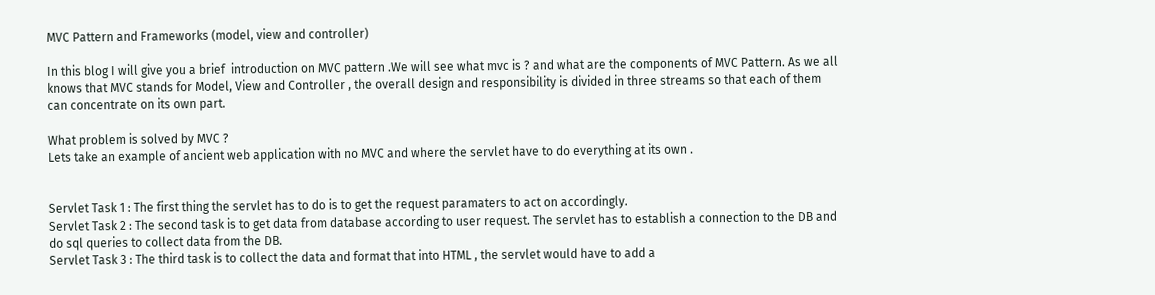MVC Pattern and Frameworks (model, view and controller)

In this blog I will give you a brief  introduction on MVC pattern .We will see what mvc is ? and what are the components of MVC Pattern. As we all knows that MVC stands for Model, View and Controller , the overall design and responsibility is divided in three streams so that each of them can concentrate on its own part.

What problem is solved by MVC ?
Lets take an example of ancient web application with no MVC and where the servlet have to do everything at its own .


Servlet Task 1 : The first thing the servlet has to do is to get the request paramaters to act on accordingly.
Servlet Task 2 : The second task is to get data from database according to user request. The servlet has to establish a connection to the DB and do sql queries to collect data from the DB.
Servlet Task 3 : The third task is to collect the data and format that into HTML , the servlet would have to add a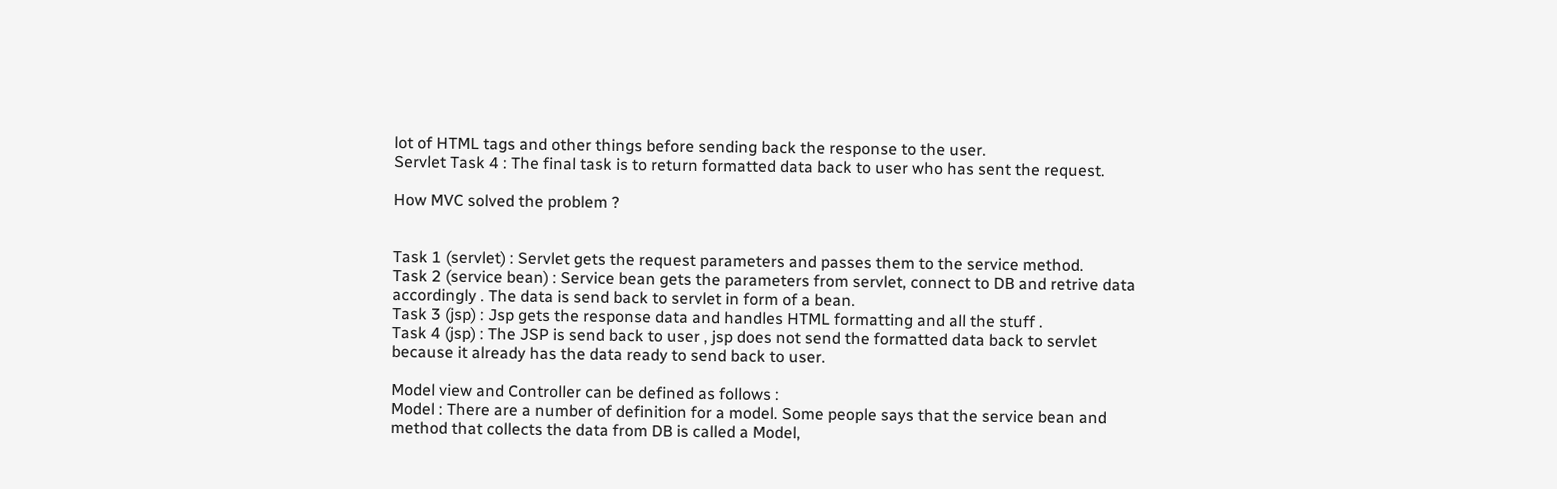lot of HTML tags and other things before sending back the response to the user.
Servlet Task 4 : The final task is to return formatted data back to user who has sent the request.

How MVC solved the problem ?


Task 1 (servlet) : Servlet gets the request parameters and passes them to the service method.
Task 2 (service bean) : Service bean gets the parameters from servlet, connect to DB and retrive data accordingly . The data is send back to servlet in form of a bean.
Task 3 (jsp) : Jsp gets the response data and handles HTML formatting and all the stuff .
Task 4 (jsp) : The JSP is send back to user , jsp does not send the formatted data back to servlet because it already has the data ready to send back to user.

Model view and Controller can be defined as follows :
Model : There are a number of definition for a model. Some people says that the service bean and method that collects the data from DB is called a Model,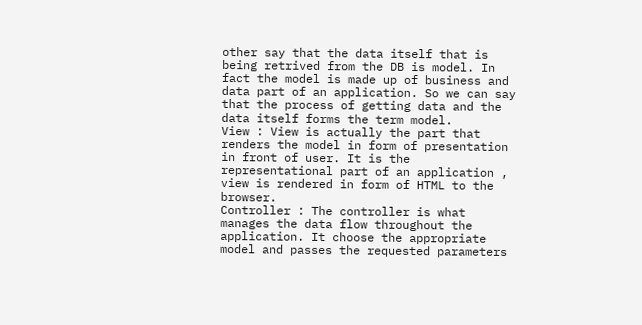other say that the data itself that is being retrived from the DB is model. In fact the model is made up of business and data part of an application. So we can say that the process of getting data and the data itself forms the term model.
View : View is actually the part that renders the model in form of presentation in front of user. It is the representational part of an application , view is rendered in form of HTML to the browser.
Controller : The controller is what manages the data flow throughout the application. It choose the appropriate model and passes the requested parameters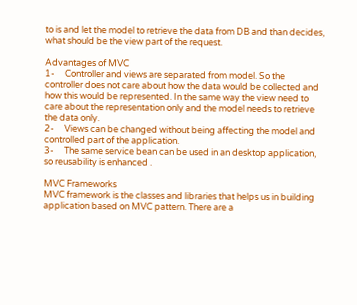to is and let the model to retrieve the data from DB and than decides, what should be the view part of the request.

Advantages of MVC
1-     Controller and views are separated from model. So the controller does not care about how the data would be collected and how this would be represented. In the same way the view need to care about the representation only and the model needs to retrieve the data only.
2-     Views can be changed without being affecting the model and controlled part of the application.
3-     The same service bean can be used in an desktop application, so reusability is enhanced .

MVC Frameworks
MVC framework is the classes and libraries that helps us in building application based on MVC pattern. There are a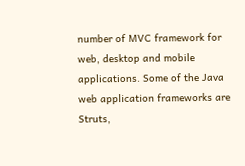number of MVC framework for web, desktop and mobile applications. Some of the Java web application frameworks are Struts,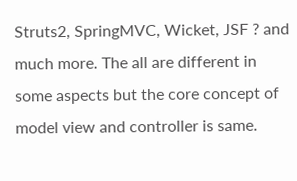Struts2, SpringMVC, Wicket, JSF ? and much more. The all are different in some aspects but the core concept of model view and controller is same.